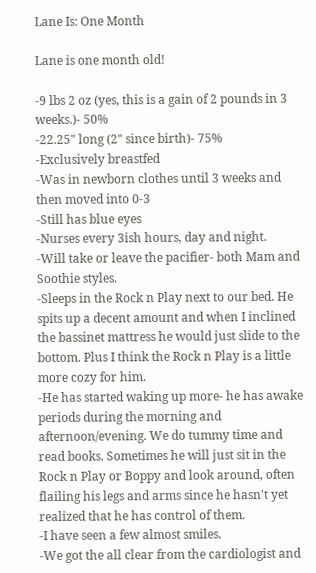Lane Is: One Month

Lane is one month old!

-9 lbs 2 oz (yes, this is a gain of 2 pounds in 3 weeks.)- 50%
-22.25" long (2" since birth)- 75%
-Exclusively breastfed
-Was in newborn clothes until 3 weeks and then moved into 0-3
-Still has blue eyes
-Nurses every 3ish hours, day and night.
-Will take or leave the pacifier- both Mam and Soothie styles.
-Sleeps in the Rock n Play next to our bed. He spits up a decent amount and when I inclined the bassinet mattress he would just slide to the bottom. Plus I think the Rock n Play is a little more cozy for him.
-He has started waking up more- he has awake periods during the morning and afternoon/evening. We do tummy time and read books. Sometimes he will just sit in the Rock n Play or Boppy and look around, often flailing his legs and arms since he hasn't yet realized that he has control of them.
-I have seen a few almost smiles.
-We got the all clear from the cardiologist and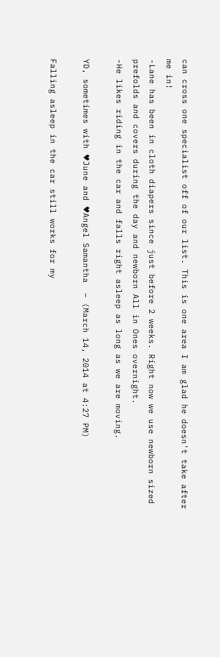can cross one specialist off of our list. This is one area I am glad he doesn't take after me in!
-Lane has been in cloth diapers since just before 2 weeks. Right now we use newborn sized prefolds and covers during the day and newborn All in Ones overnight.
-He likes riding in the car and falls right asleep as long as we are moving.

YD, sometimes with ♥June and ♥Angel Samantha  – (March 14, 2014 at 4:27 PM)

Falling asleep in the car still works for my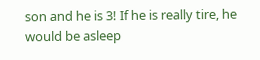son and he is 3! If he is really tire, he would be asleep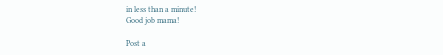in less than a minute!
Good job mama!

Post a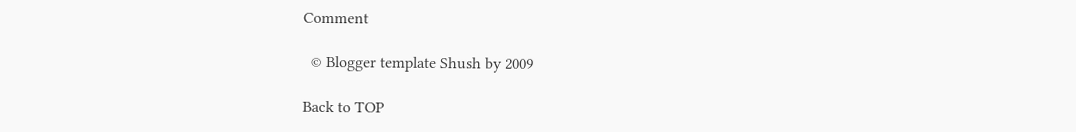Comment

  © Blogger template Shush by 2009

Back to TOP